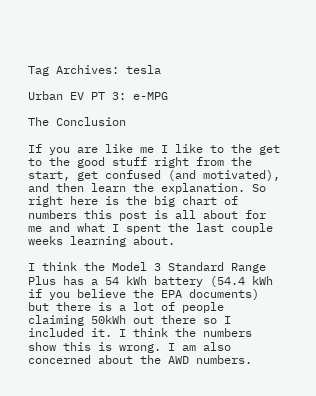Tag Archives: tesla

Urban EV PT 3: e-MPG

The Conclusion

If you are like me I like to the get to the good stuff right from the start, get confused (and motivated), and then learn the explanation. So right here is the big chart of numbers this post is all about for me and what I spent the last couple weeks learning about.

I think the Model 3 Standard Range Plus has a 54 kWh battery (54.4 kWh if you believe the EPA documents) but there is a lot of people claiming 50kWh out there so I included it. I think the numbers show this is wrong. I am also concerned about the AWD numbers.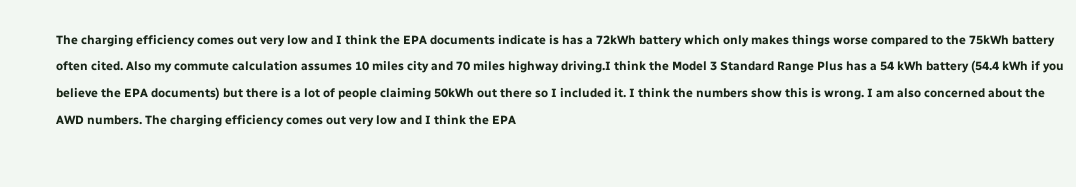The charging efficiency comes out very low and I think the EPA documents indicate is has a 72kWh battery which only makes things worse compared to the 75kWh battery often cited. Also my commute calculation assumes 10 miles city and 70 miles highway driving.I think the Model 3 Standard Range Plus has a 54 kWh battery (54.4 kWh if you believe the EPA documents) but there is a lot of people claiming 50kWh out there so I included it. I think the numbers show this is wrong. I am also concerned about the AWD numbers. The charging efficiency comes out very low and I think the EPA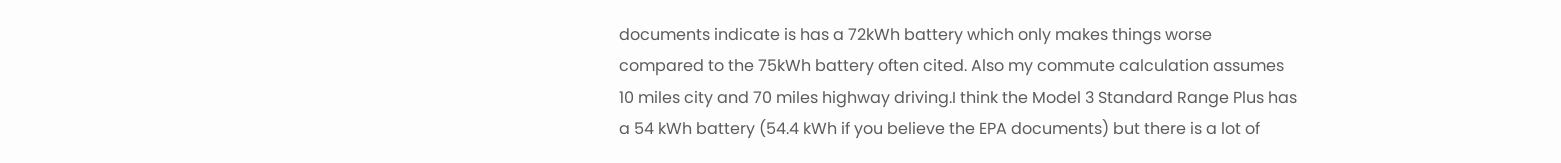documents indicate is has a 72kWh battery which only makes things worse compared to the 75kWh battery often cited. Also my commute calculation assumes 10 miles city and 70 miles highway driving.I think the Model 3 Standard Range Plus has a 54 kWh battery (54.4 kWh if you believe the EPA documents) but there is a lot of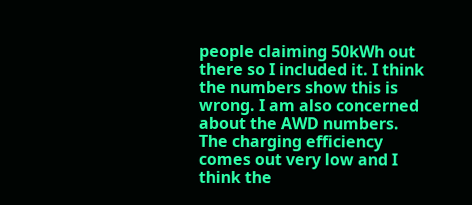people claiming 50kWh out there so I included it. I think the numbers show this is wrong. I am also concerned about the AWD numbers. The charging efficiency comes out very low and I think the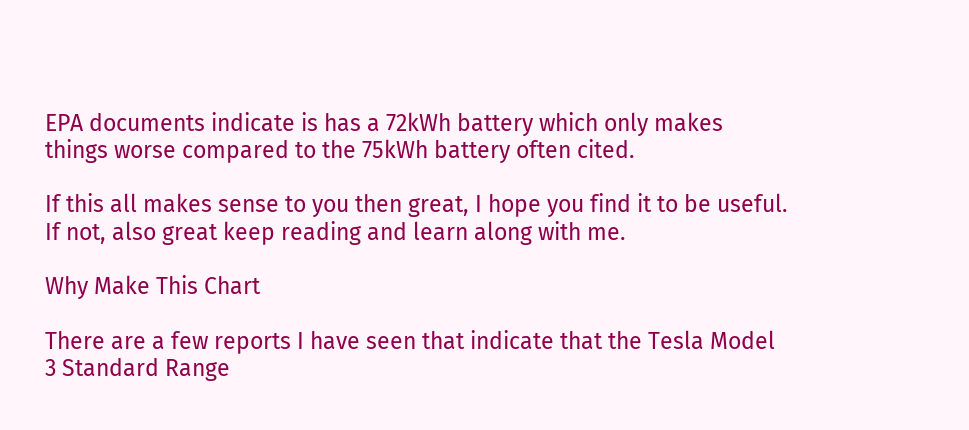EPA documents indicate is has a 72kWh battery which only makes things worse compared to the 75kWh battery often cited.

If this all makes sense to you then great, I hope you find it to be useful. If not, also great keep reading and learn along with me.

Why Make This Chart

There are a few reports I have seen that indicate that the Tesla Model 3 Standard Range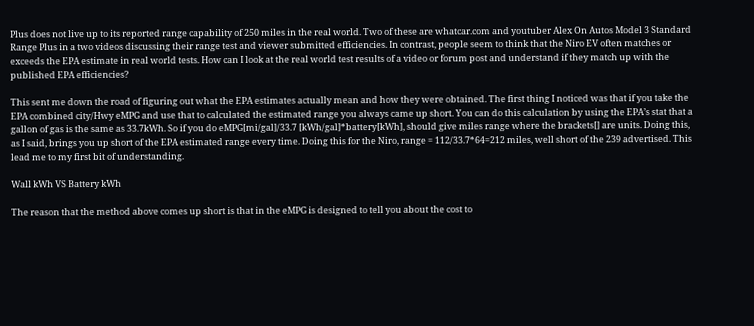Plus does not live up to its reported range capability of 250 miles in the real world. Two of these are whatcar.com and youtuber Alex On Autos Model 3 Standard Range Plus in a two videos discussing their range test and viewer submitted efficiencies. In contrast, people seem to think that the Niro EV often matches or exceeds the EPA estimate in real world tests. How can I look at the real world test results of a video or forum post and understand if they match up with the published EPA efficiencies?

This sent me down the road of figuring out what the EPA estimates actually mean and how they were obtained. The first thing I noticed was that if you take the EPA combined city/Hwy eMPG and use that to calculated the estimated range you always came up short. You can do this calculation by using the EPA’s stat that a gallon of gas is the same as 33.7kWh. So if you do eMPG[mi/gal]/33.7 [kWh/gal]*battery[kWh], should give miles range where the brackets[] are units. Doing this, as I said, brings you up short of the EPA estimated range every time. Doing this for the Niro, range = 112/33.7*64=212 miles, well short of the 239 advertised. This lead me to my first bit of understanding.

Wall kWh VS Battery kWh

The reason that the method above comes up short is that in the eMPG is designed to tell you about the cost to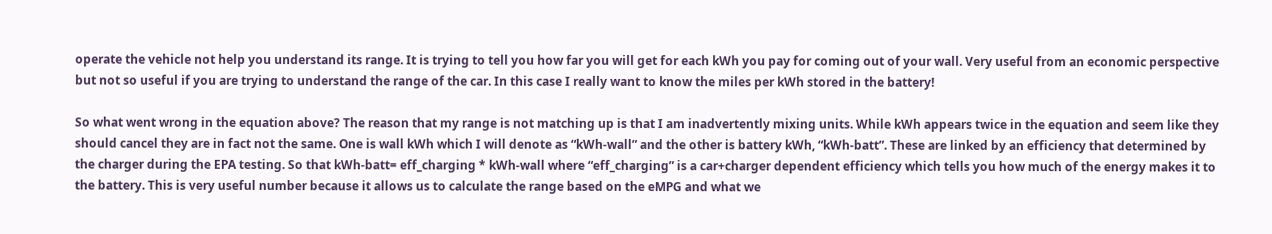operate the vehicle not help you understand its range. It is trying to tell you how far you will get for each kWh you pay for coming out of your wall. Very useful from an economic perspective but not so useful if you are trying to understand the range of the car. In this case I really want to know the miles per kWh stored in the battery!

So what went wrong in the equation above? The reason that my range is not matching up is that I am inadvertently mixing units. While kWh appears twice in the equation and seem like they should cancel they are in fact not the same. One is wall kWh which I will denote as “kWh-wall” and the other is battery kWh, “kWh-batt”. These are linked by an efficiency that determined by the charger during the EPA testing. So that kWh-batt= eff_charging * kWh-wall where “eff_charging” is a car+charger dependent efficiency which tells you how much of the energy makes it to the battery. This is very useful number because it allows us to calculate the range based on the eMPG and what we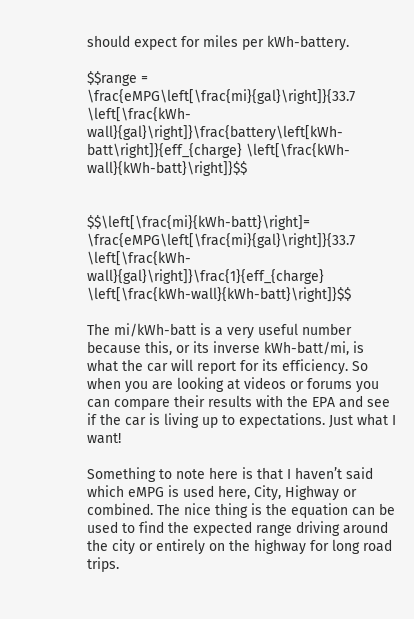should expect for miles per kWh-battery.

$$range = \frac{eMPG\left[\frac{mi}{gal}\right]}{33.7 \left[\frac{kWh-wall}{gal}\right]}\frac{battery\left[kWh-batt\right]}{eff_{charge} \left[\frac{kWh-wall}{kWh-batt}\right]}$$


$$\left[\frac{mi}{kWh-batt}\right]= \frac{eMPG\left[\frac{mi}{gal}\right]}{33.7 \left[\frac{kWh-wall}{gal}\right]}\frac{1}{eff_{charge} \left[\frac{kWh-wall}{kWh-batt}\right]}$$

The mi/kWh-batt is a very useful number because this, or its inverse kWh-batt/mi, is what the car will report for its efficiency. So when you are looking at videos or forums you can compare their results with the EPA and see if the car is living up to expectations. Just what I want!

Something to note here is that I haven’t said which eMPG is used here, City, Highway or combined. The nice thing is the equation can be used to find the expected range driving around the city or entirely on the highway for long road trips.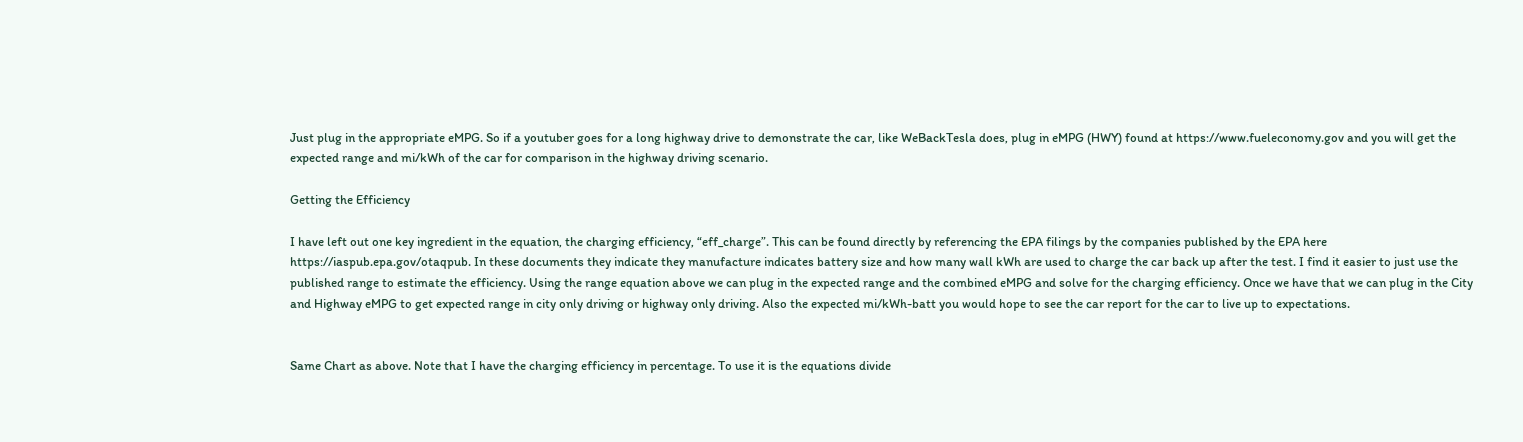Just plug in the appropriate eMPG. So if a youtuber goes for a long highway drive to demonstrate the car, like WeBackTesla does, plug in eMPG (HWY) found at https://www.fueleconomy.gov and you will get the expected range and mi/kWh of the car for comparison in the highway driving scenario.

Getting the Efficiency

I have left out one key ingredient in the equation, the charging efficiency, “eff_charge”. This can be found directly by referencing the EPA filings by the companies published by the EPA here https://iaspub.epa.gov/otaqpub. In these documents they indicate they manufacture indicates battery size and how many wall kWh are used to charge the car back up after the test. I find it easier to just use the published range to estimate the efficiency. Using the range equation above we can plug in the expected range and the combined eMPG and solve for the charging efficiency. Once we have that we can plug in the City and Highway eMPG to get expected range in city only driving or highway only driving. Also the expected mi/kWh-batt you would hope to see the car report for the car to live up to expectations.


Same Chart as above. Note that I have the charging efficiency in percentage. To use it is the equations divide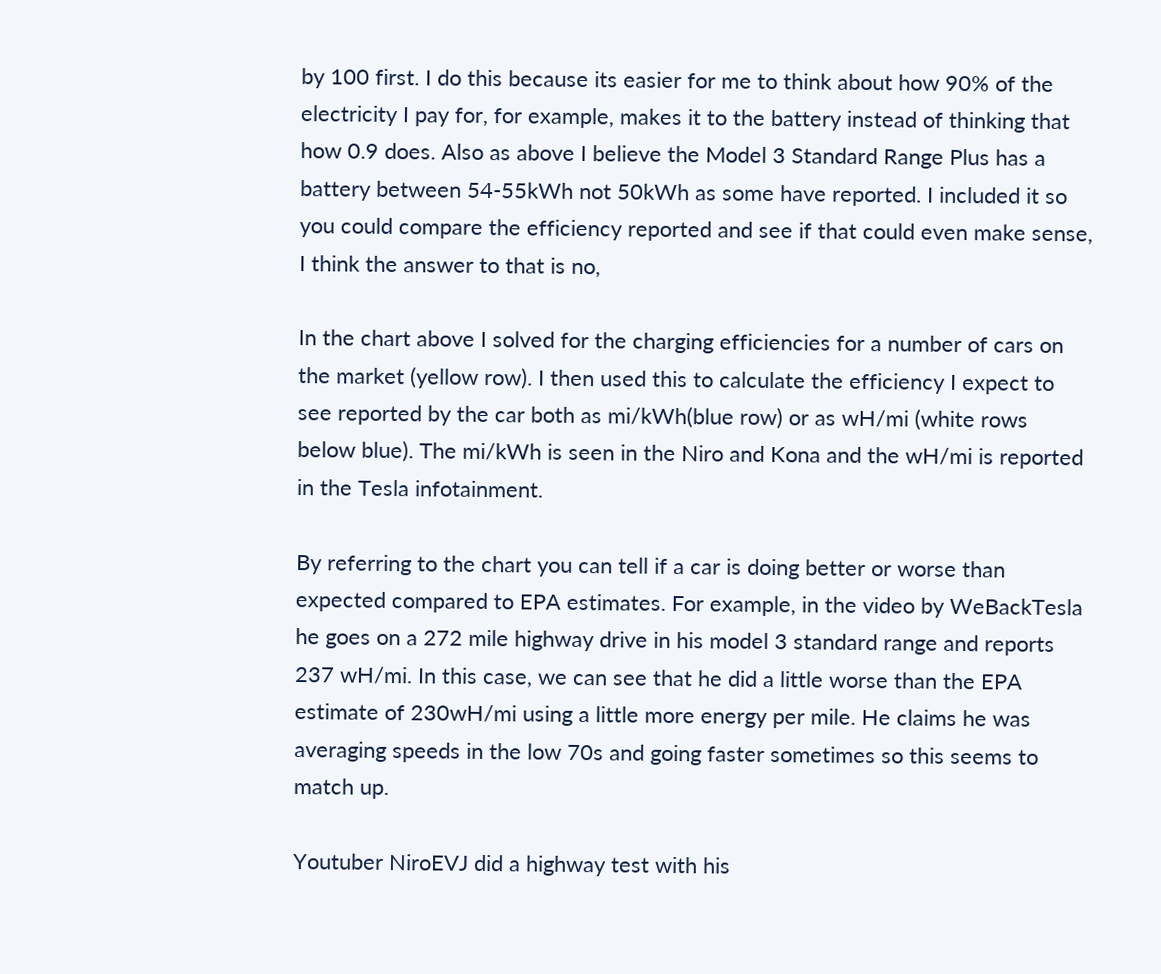by 100 first. I do this because its easier for me to think about how 90% of the electricity I pay for, for example, makes it to the battery instead of thinking that how 0.9 does. Also as above I believe the Model 3 Standard Range Plus has a battery between 54-55kWh not 50kWh as some have reported. I included it so you could compare the efficiency reported and see if that could even make sense, I think the answer to that is no,

In the chart above I solved for the charging efficiencies for a number of cars on the market (yellow row). I then used this to calculate the efficiency I expect to see reported by the car both as mi/kWh(blue row) or as wH/mi (white rows below blue). The mi/kWh is seen in the Niro and Kona and the wH/mi is reported in the Tesla infotainment.

By referring to the chart you can tell if a car is doing better or worse than expected compared to EPA estimates. For example, in the video by WeBackTesla he goes on a 272 mile highway drive in his model 3 standard range and reports 237 wH/mi. In this case, we can see that he did a little worse than the EPA estimate of 230wH/mi using a little more energy per mile. He claims he was averaging speeds in the low 70s and going faster sometimes so this seems to match up.

Youtuber NiroEVJ did a highway test with his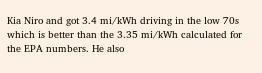Kia Niro and got 3.4 mi/kWh driving in the low 70s which is better than the 3.35 mi/kWh calculated for the EPA numbers. He also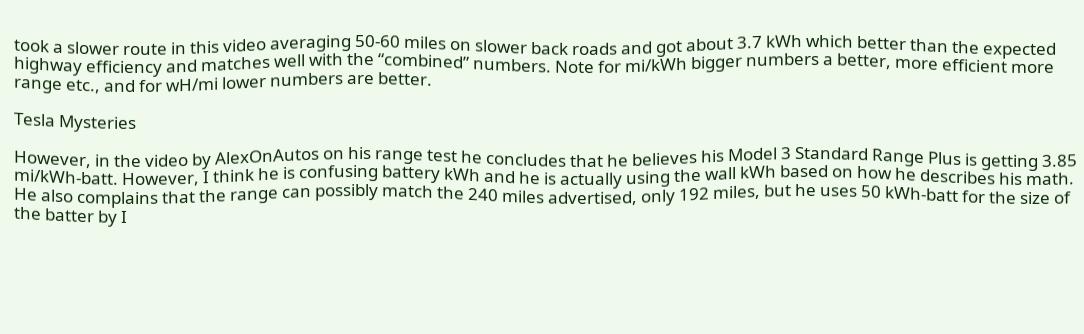took a slower route in this video averaging 50-60 miles on slower back roads and got about 3.7 kWh which better than the expected highway efficiency and matches well with the “combined” numbers. Note for mi/kWh bigger numbers a better, more efficient more range etc., and for wH/mi lower numbers are better.

Tesla Mysteries

However, in the video by AlexOnAutos on his range test he concludes that he believes his Model 3 Standard Range Plus is getting 3.85 mi/kWh-batt. However, I think he is confusing battery kWh and he is actually using the wall kWh based on how he describes his math. He also complains that the range can possibly match the 240 miles advertised, only 192 miles, but he uses 50 kWh-batt for the size of the batter by I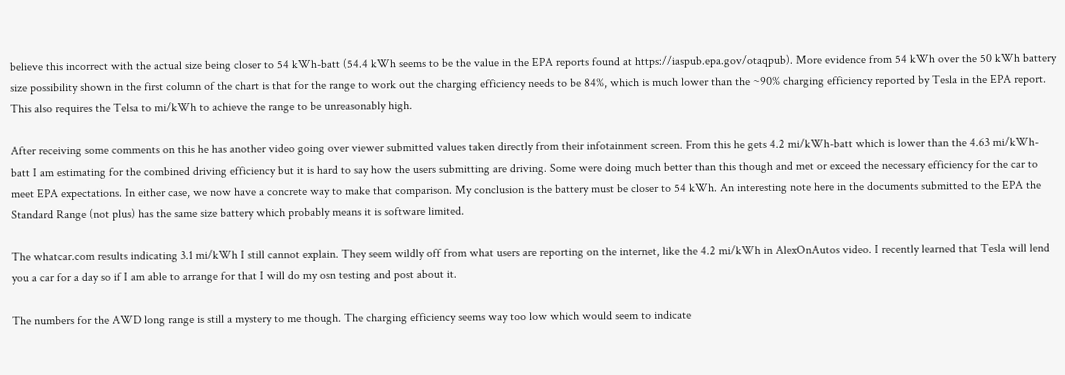believe this incorrect with the actual size being closer to 54 kWh-batt (54.4 kWh seems to be the value in the EPA reports found at https://iaspub.epa.gov/otaqpub). More evidence from 54 kWh over the 50 kWh battery size possibility shown in the first column of the chart is that for the range to work out the charging efficiency needs to be 84%, which is much lower than the ~90% charging efficiency reported by Tesla in the EPA report. This also requires the Telsa to mi/kWh to achieve the range to be unreasonably high.

After receiving some comments on this he has another video going over viewer submitted values taken directly from their infotainment screen. From this he gets 4.2 mi/kWh-batt which is lower than the 4.63 mi/kWh-batt I am estimating for the combined driving efficiency but it is hard to say how the users submitting are driving. Some were doing much better than this though and met or exceed the necessary efficiency for the car to meet EPA expectations. In either case, we now have a concrete way to make that comparison. My conclusion is the battery must be closer to 54 kWh. An interesting note here in the documents submitted to the EPA the Standard Range (not plus) has the same size battery which probably means it is software limited.

The whatcar.com results indicating 3.1 mi/kWh I still cannot explain. They seem wildly off from what users are reporting on the internet, like the 4.2 mi/kWh in AlexOnAutos video. I recently learned that Tesla will lend you a car for a day so if I am able to arrange for that I will do my osn testing and post about it.

The numbers for the AWD long range is still a mystery to me though. The charging efficiency seems way too low which would seem to indicate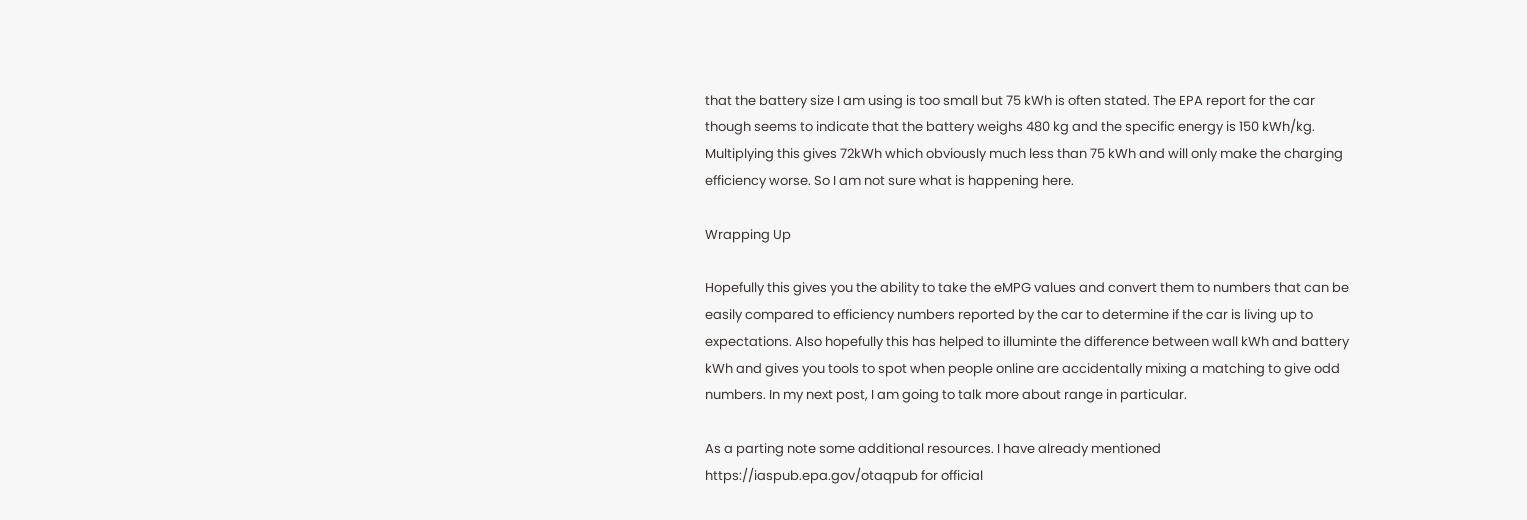that the battery size I am using is too small but 75 kWh is often stated. The EPA report for the car though seems to indicate that the battery weighs 480 kg and the specific energy is 150 kWh/kg. Multiplying this gives 72kWh which obviously much less than 75 kWh and will only make the charging efficiency worse. So I am not sure what is happening here.

Wrapping Up

Hopefully this gives you the ability to take the eMPG values and convert them to numbers that can be easily compared to efficiency numbers reported by the car to determine if the car is living up to expectations. Also hopefully this has helped to illuminte the difference between wall kWh and battery kWh and gives you tools to spot when people online are accidentally mixing a matching to give odd numbers. In my next post, I am going to talk more about range in particular.

As a parting note some additional resources. I have already mentioned https://iaspub.epa.gov/otaqpub for official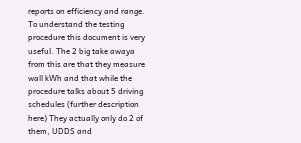reports on efficiency and range. To understand the testing procedure this document is very useful. The 2 big take awaya from this are that they measure wall kWh and that while the procedure talks about 5 driving schedules (further description here) They actually only do 2 of them, UDDS and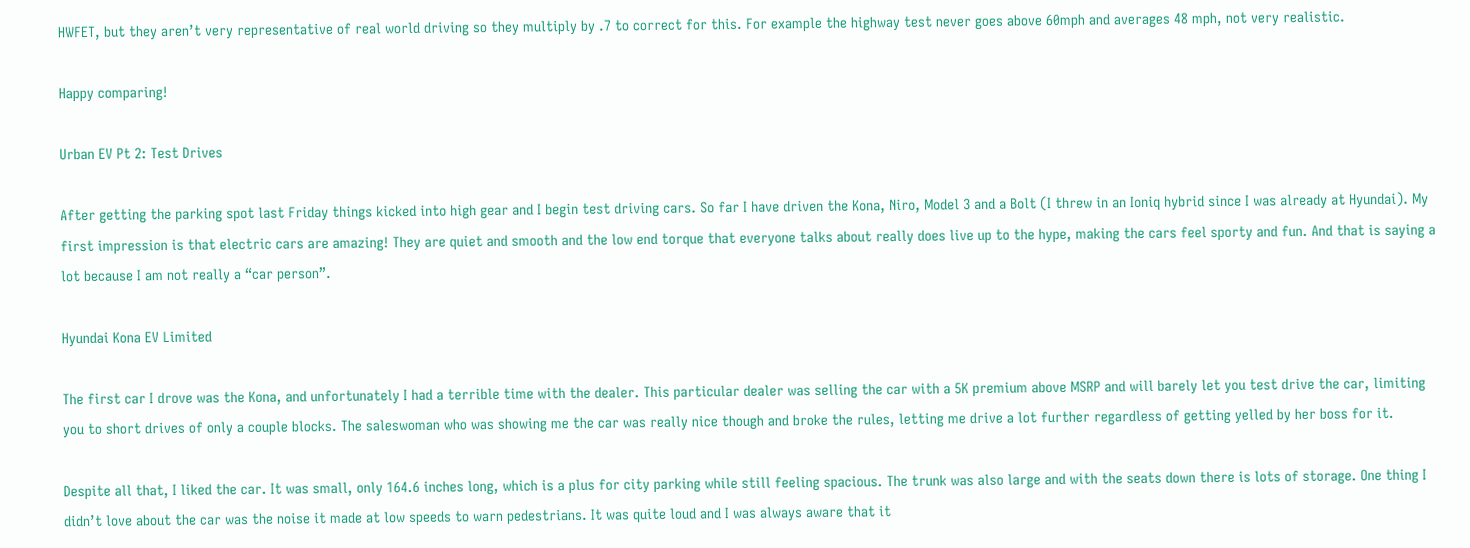HWFET, but they aren’t very representative of real world driving so they multiply by .7 to correct for this. For example the highway test never goes above 60mph and averages 48 mph, not very realistic.

Happy comparing!

Urban EV Pt 2: Test Drives

After getting the parking spot last Friday things kicked into high gear and I begin test driving cars. So far I have driven the Kona, Niro, Model 3 and a Bolt (I threw in an Ioniq hybrid since I was already at Hyundai). My first impression is that electric cars are amazing! They are quiet and smooth and the low end torque that everyone talks about really does live up to the hype, making the cars feel sporty and fun. And that is saying a lot because I am not really a “car person”.

Hyundai Kona EV Limited

The first car I drove was the Kona, and unfortunately I had a terrible time with the dealer. This particular dealer was selling the car with a 5K premium above MSRP and will barely let you test drive the car, limiting you to short drives of only a couple blocks. The saleswoman who was showing me the car was really nice though and broke the rules, letting me drive a lot further regardless of getting yelled by her boss for it.

Despite all that, I liked the car. It was small, only 164.6 inches long, which is a plus for city parking while still feeling spacious. The trunk was also large and with the seats down there is lots of storage. One thing I didn’t love about the car was the noise it made at low speeds to warn pedestrians. It was quite loud and I was always aware that it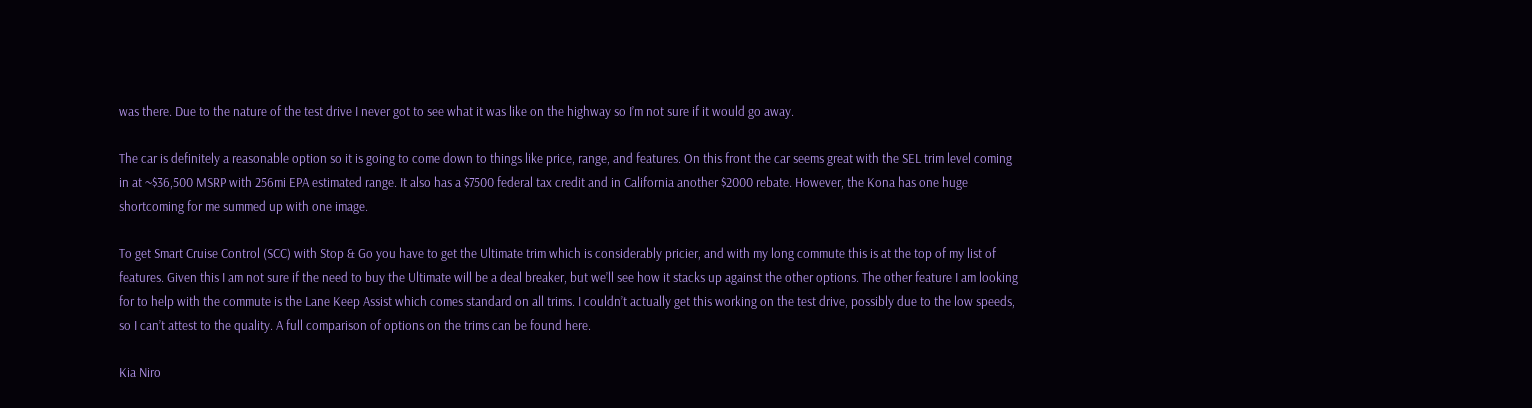was there. Due to the nature of the test drive I never got to see what it was like on the highway so I’m not sure if it would go away.

The car is definitely a reasonable option so it is going to come down to things like price, range, and features. On this front the car seems great with the SEL trim level coming in at ~$36,500 MSRP with 256mi EPA estimated range. It also has a $7500 federal tax credit and in California another $2000 rebate. However, the Kona has one huge shortcoming for me summed up with one image.

To get Smart Cruise Control (SCC) with Stop & Go you have to get the Ultimate trim which is considerably pricier, and with my long commute this is at the top of my list of features. Given this I am not sure if the need to buy the Ultimate will be a deal breaker, but we’ll see how it stacks up against the other options. The other feature I am looking for to help with the commute is the Lane Keep Assist which comes standard on all trims. I couldn’t actually get this working on the test drive, possibly due to the low speeds, so I can’t attest to the quality. A full comparison of options on the trims can be found here.

Kia Niro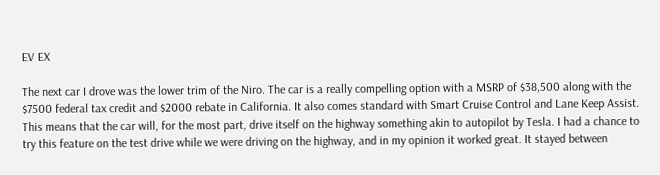EV EX

The next car I drove was the lower trim of the Niro. The car is a really compelling option with a MSRP of $38,500 along with the $7500 federal tax credit and $2000 rebate in California. It also comes standard with Smart Cruise Control and Lane Keep Assist. This means that the car will, for the most part, drive itself on the highway something akin to autopilot by Tesla. I had a chance to try this feature on the test drive while we were driving on the highway, and in my opinion it worked great. It stayed between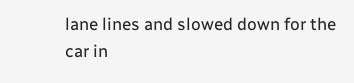lane lines and slowed down for the car in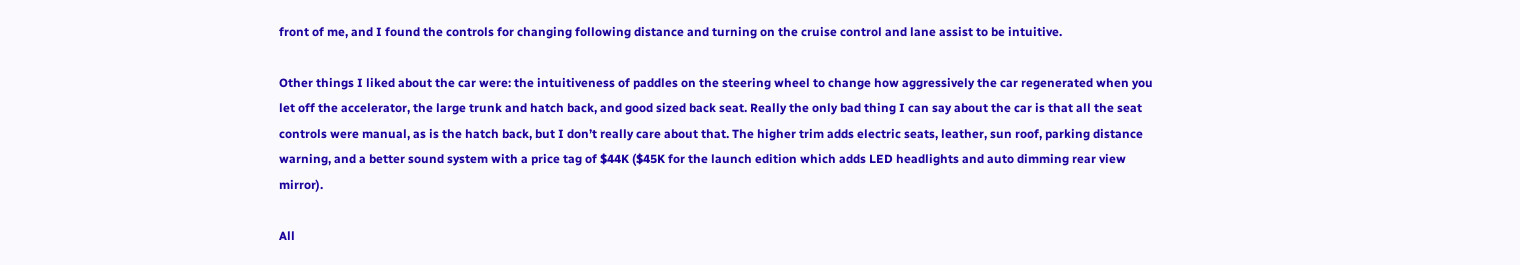front of me, and I found the controls for changing following distance and turning on the cruise control and lane assist to be intuitive.

Other things I liked about the car were: the intuitiveness of paddles on the steering wheel to change how aggressively the car regenerated when you let off the accelerator, the large trunk and hatch back, and good sized back seat. Really the only bad thing I can say about the car is that all the seat controls were manual, as is the hatch back, but I don’t really care about that. The higher trim adds electric seats, leather, sun roof, parking distance warning, and a better sound system with a price tag of $44K ($45K for the launch edition which adds LED headlights and auto dimming rear view mirror).

All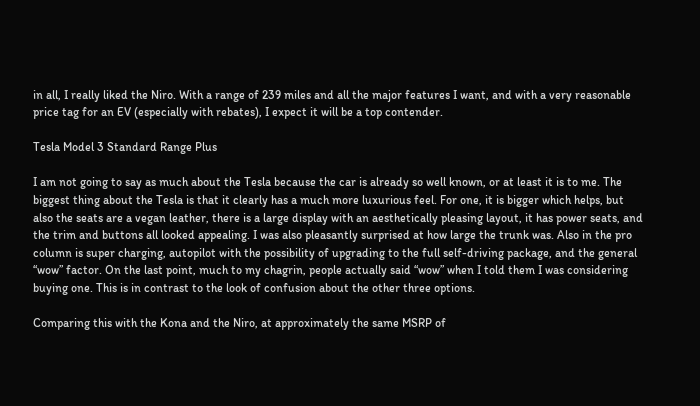in all, I really liked the Niro. With a range of 239 miles and all the major features I want, and with a very reasonable price tag for an EV (especially with rebates), I expect it will be a top contender.

Tesla Model 3 Standard Range Plus

I am not going to say as much about the Tesla because the car is already so well known, or at least it is to me. The biggest thing about the Tesla is that it clearly has a much more luxurious feel. For one, it is bigger which helps, but also the seats are a vegan leather, there is a large display with an aesthetically pleasing layout, it has power seats, and the trim and buttons all looked appealing. I was also pleasantly surprised at how large the trunk was. Also in the pro column is super charging, autopilot with the possibility of upgrading to the full self-driving package, and the general “wow” factor. On the last point, much to my chagrin, people actually said “wow” when I told them I was considering buying one. This is in contrast to the look of confusion about the other three options.

Comparing this with the Kona and the Niro, at approximately the same MSRP of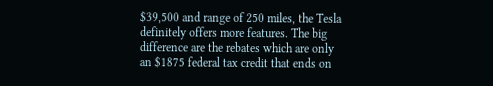$39,500 and range of 250 miles, the Tesla definitely offers more features. The big difference are the rebates which are only an $1875 federal tax credit that ends on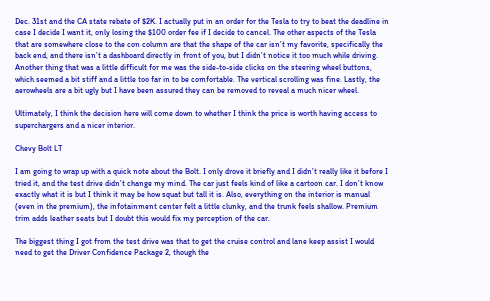Dec. 31st and the CA state rebate of $2K. I actually put in an order for the Tesla to try to beat the deadline in case I decide I want it, only losing the $100 order fee if I decide to cancel. The other aspects of the Tesla that are somewhere close to the con column are that the shape of the car isn’t my favorite, specifically the back end, and there isn’t a dashboard directly in front of you, but I didn’t notice it too much while driving. Another thing that was a little difficult for me was the side-to-side clicks on the steering wheel buttons, which seemed a bit stiff and a little too far in to be comfortable. The vertical scrolling was fine. Lastly, the aerowheels are a bit ugly but I have been assured they can be removed to reveal a much nicer wheel.

Ultimately, I think the decision here will come down to whether I think the price is worth having access to superchargers and a nicer interior.

Chevy Bolt LT

I am going to wrap up with a quick note about the Bolt. I only drove it briefly and I didn’t really like it before I tried it, and the test drive didn’t change my mind. The car just feels kind of like a cartoon car. I don’t know exactly what it is but I think it may be how squat but tall it is. Also, everything on the interior is manual (even in the premium), the infotainment center felt a little clunky, and the trunk feels shallow. Premium trim adds leather seats but I doubt this would fix my perception of the car.

The biggest thing I got from the test drive was that to get the cruise control and lane keep assist I would need to get the Driver Confidence Package 2, though the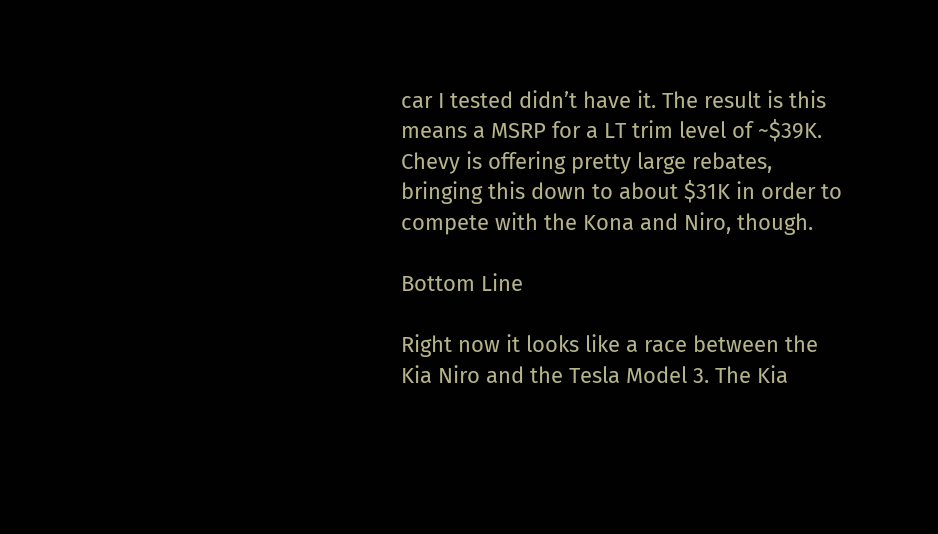car I tested didn’t have it. The result is this means a MSRP for a LT trim level of ~$39K. Chevy is offering pretty large rebates, bringing this down to about $31K in order to compete with the Kona and Niro, though.

Bottom Line

Right now it looks like a race between the Kia Niro and the Tesla Model 3. The Kia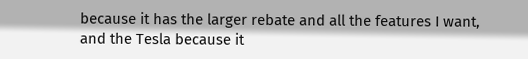because it has the larger rebate and all the features I want, and the Tesla because it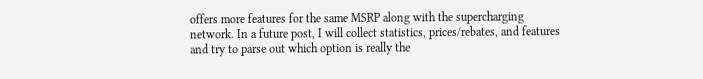offers more features for the same MSRP along with the supercharging network. In a future post, I will collect statistics, prices/rebates, and features and try to parse out which option is really the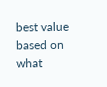best value based on what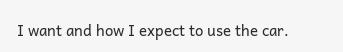I want and how I expect to use the car.